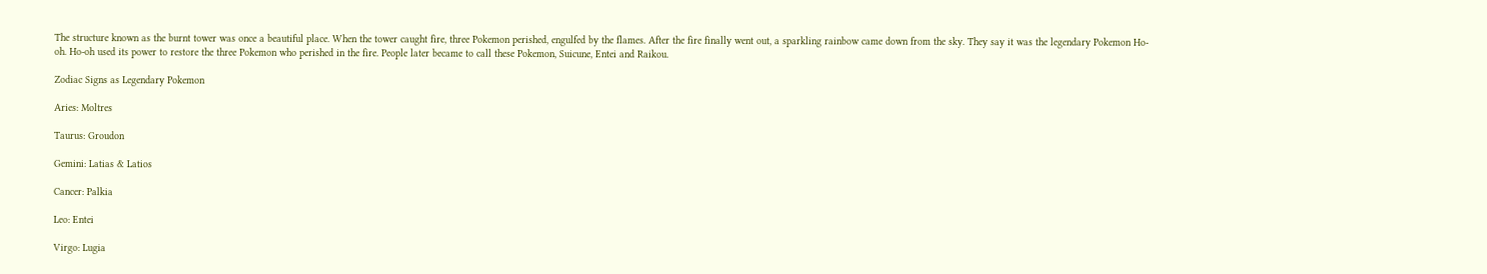The structure known as the burnt tower was once a beautiful place. When the tower caught fire, three Pokemon perished, engulfed by the flames. After the fire finally went out, a sparkling rainbow came down from the sky. They say it was the legendary Pokemon Ho-oh. Ho-oh used its power to restore the three Pokemon who perished in the fire. People later became to call these Pokemon, Suicune, Entei and Raikou.

Zodiac Signs as Legendary Pokemon

Aries: Moltres

Taurus: Groudon

Gemini: Latias & Latios

Cancer: Palkia

Leo: Entei

Virgo: Lugia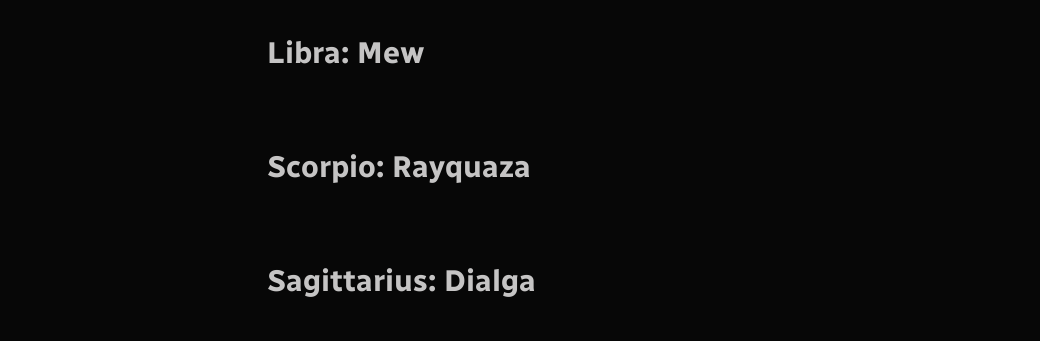Libra: Mew

Scorpio: Rayquaza

Sagittarius: Dialga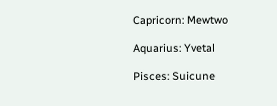Capricorn: Mewtwo

Aquarius: Yvetal

Pisces: Suicune